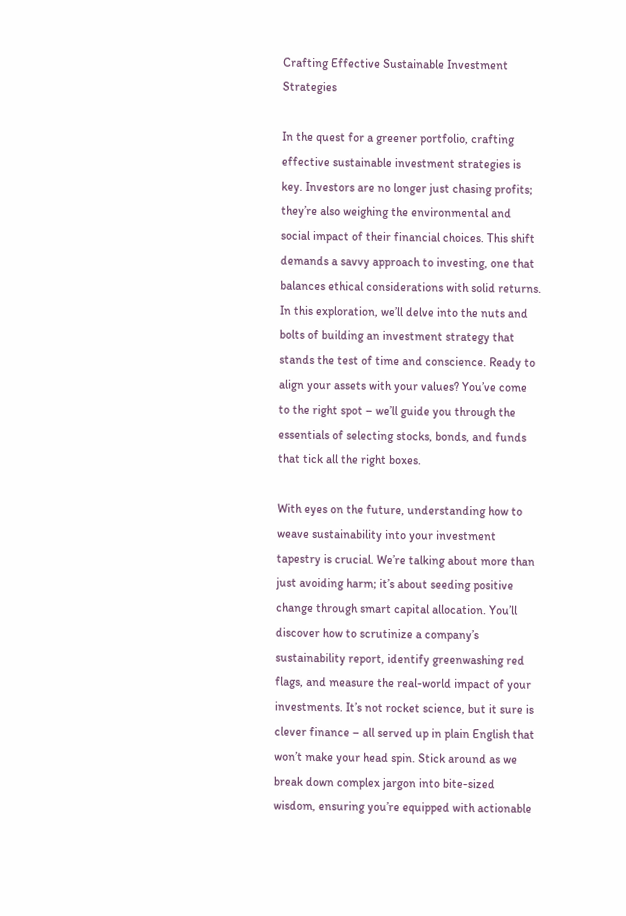Crafting Effective Sustainable Investment Strategies

In the quest for a greener portfolio, crafting effective sustainable investment strategies is key. Investors are no longer just chasing profits; they’re also weighing the environmental and social impact of their financial choices. This shift demands a savvy approach to investing, one that balances ethical considerations with solid returns. In this exploration, we’ll delve into the nuts and bolts of building an investment strategy that stands the test of time and conscience. Ready to align your assets with your values? You’ve come to the right spot – we’ll guide you through the essentials of selecting stocks, bonds, and funds that tick all the right boxes.

With eyes on the future, understanding how to weave sustainability into your investment tapestry is crucial. We’re talking about more than just avoiding harm; it’s about seeding positive change through smart capital allocation. You’ll discover how to scrutinize a company’s sustainability report, identify greenwashing red flags, and measure the real-world impact of your investments. It’s not rocket science, but it sure is clever finance – all served up in plain English that won’t make your head spin. Stick around as we break down complex jargon into bite-sized wisdom, ensuring you’re equipped with actionable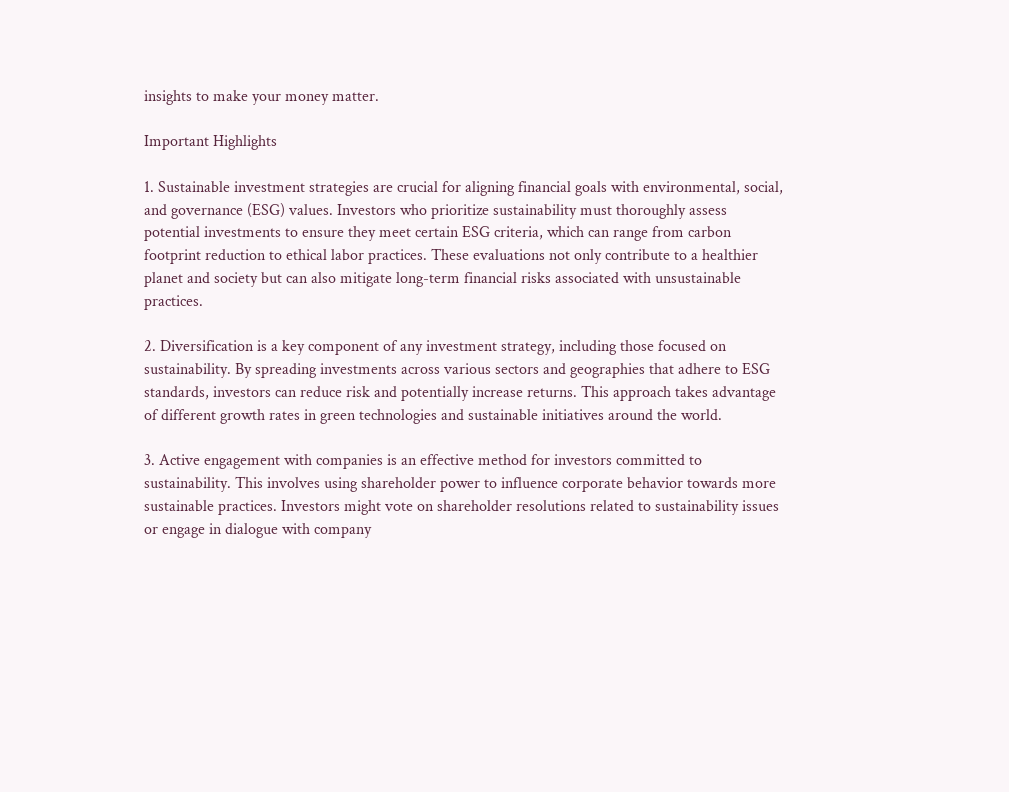insights to make your money matter.

Important Highlights

1. Sustainable investment strategies are crucial for aligning financial goals with environmental, social, and governance (ESG) values. Investors who prioritize sustainability must thoroughly assess potential investments to ensure they meet certain ESG criteria, which can range from carbon footprint reduction to ethical labor practices. These evaluations not only contribute to a healthier planet and society but can also mitigate long-term financial risks associated with unsustainable practices.

2. Diversification is a key component of any investment strategy, including those focused on sustainability. By spreading investments across various sectors and geographies that adhere to ESG standards, investors can reduce risk and potentially increase returns. This approach takes advantage of different growth rates in green technologies and sustainable initiatives around the world.

3. Active engagement with companies is an effective method for investors committed to sustainability. This involves using shareholder power to influence corporate behavior towards more sustainable practices. Investors might vote on shareholder resolutions related to sustainability issues or engage in dialogue with company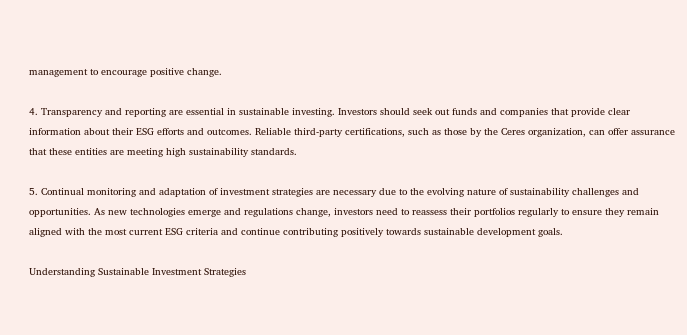management to encourage positive change.

4. Transparency and reporting are essential in sustainable investing. Investors should seek out funds and companies that provide clear information about their ESG efforts and outcomes. Reliable third-party certifications, such as those by the Ceres organization, can offer assurance that these entities are meeting high sustainability standards.

5. Continual monitoring and adaptation of investment strategies are necessary due to the evolving nature of sustainability challenges and opportunities. As new technologies emerge and regulations change, investors need to reassess their portfolios regularly to ensure they remain aligned with the most current ESG criteria and continue contributing positively towards sustainable development goals.

Understanding Sustainable Investment Strategies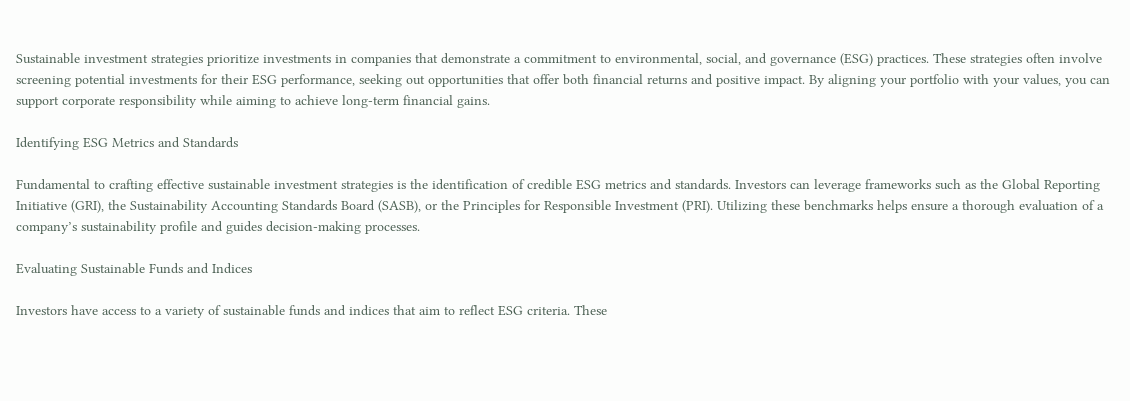Sustainable investment strategies prioritize investments in companies that demonstrate a commitment to environmental, social, and governance (ESG) practices. These strategies often involve screening potential investments for their ESG performance, seeking out opportunities that offer both financial returns and positive impact. By aligning your portfolio with your values, you can support corporate responsibility while aiming to achieve long-term financial gains.

Identifying ESG Metrics and Standards

Fundamental to crafting effective sustainable investment strategies is the identification of credible ESG metrics and standards. Investors can leverage frameworks such as the Global Reporting Initiative (GRI), the Sustainability Accounting Standards Board (SASB), or the Principles for Responsible Investment (PRI). Utilizing these benchmarks helps ensure a thorough evaluation of a company’s sustainability profile and guides decision-making processes.

Evaluating Sustainable Funds and Indices

Investors have access to a variety of sustainable funds and indices that aim to reflect ESG criteria. These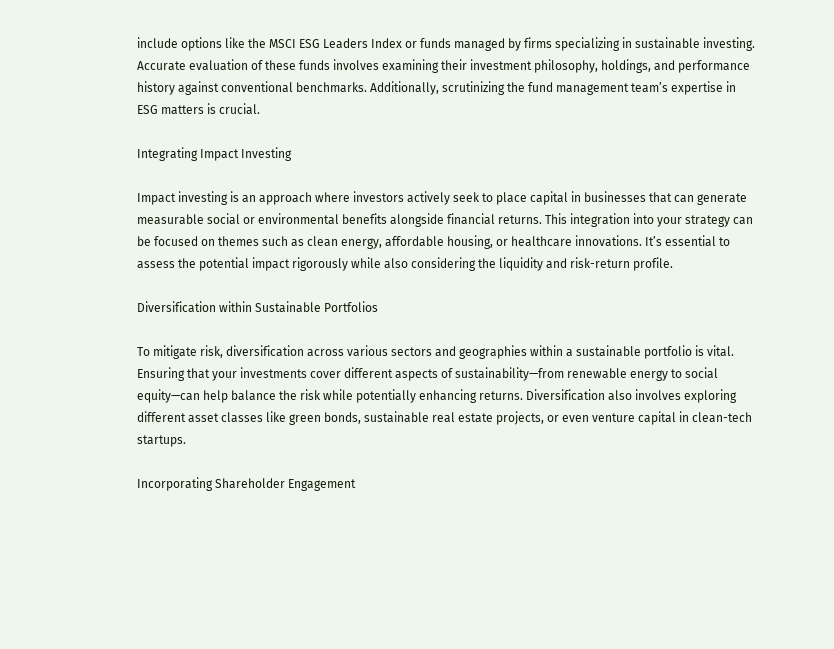include options like the MSCI ESG Leaders Index or funds managed by firms specializing in sustainable investing. Accurate evaluation of these funds involves examining their investment philosophy, holdings, and performance history against conventional benchmarks. Additionally, scrutinizing the fund management team’s expertise in ESG matters is crucial.

Integrating Impact Investing

Impact investing is an approach where investors actively seek to place capital in businesses that can generate measurable social or environmental benefits alongside financial returns. This integration into your strategy can be focused on themes such as clean energy, affordable housing, or healthcare innovations. It’s essential to assess the potential impact rigorously while also considering the liquidity and risk-return profile.

Diversification within Sustainable Portfolios

To mitigate risk, diversification across various sectors and geographies within a sustainable portfolio is vital. Ensuring that your investments cover different aspects of sustainability—from renewable energy to social equity—can help balance the risk while potentially enhancing returns. Diversification also involves exploring different asset classes like green bonds, sustainable real estate projects, or even venture capital in clean-tech startups.

Incorporating Shareholder Engagement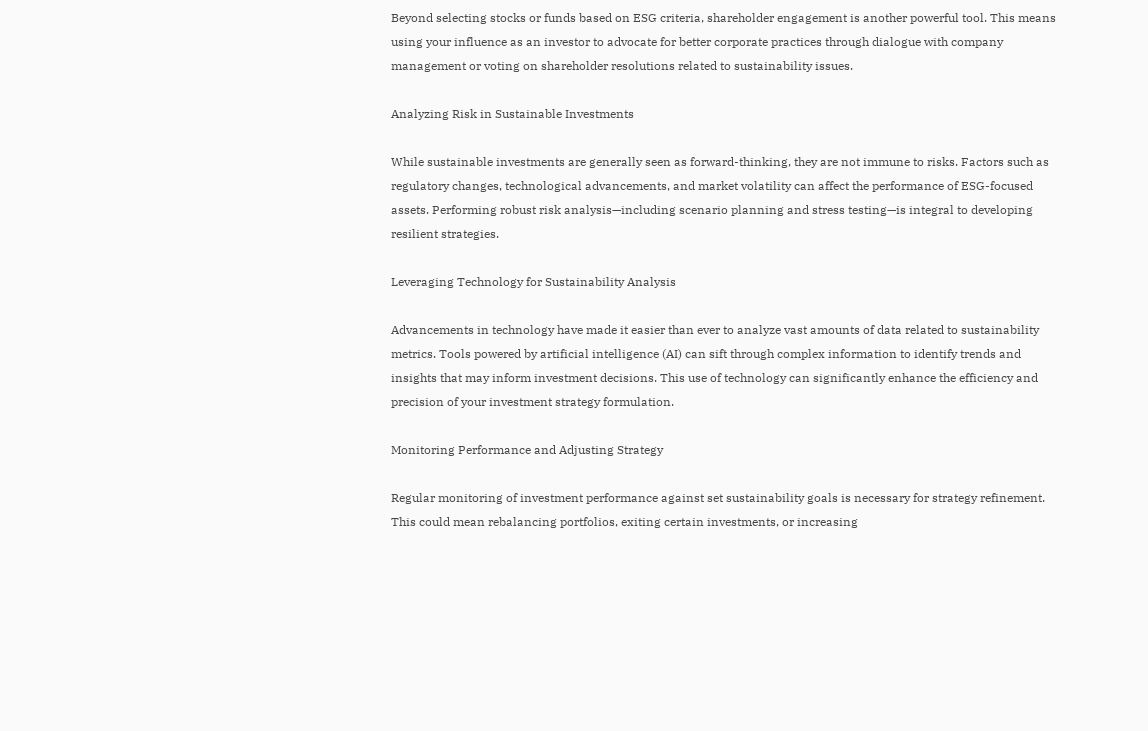Beyond selecting stocks or funds based on ESG criteria, shareholder engagement is another powerful tool. This means using your influence as an investor to advocate for better corporate practices through dialogue with company management or voting on shareholder resolutions related to sustainability issues.

Analyzing Risk in Sustainable Investments

While sustainable investments are generally seen as forward-thinking, they are not immune to risks. Factors such as regulatory changes, technological advancements, and market volatility can affect the performance of ESG-focused assets. Performing robust risk analysis—including scenario planning and stress testing—is integral to developing resilient strategies.

Leveraging Technology for Sustainability Analysis

Advancements in technology have made it easier than ever to analyze vast amounts of data related to sustainability metrics. Tools powered by artificial intelligence (AI) can sift through complex information to identify trends and insights that may inform investment decisions. This use of technology can significantly enhance the efficiency and precision of your investment strategy formulation.

Monitoring Performance and Adjusting Strategy

Regular monitoring of investment performance against set sustainability goals is necessary for strategy refinement. This could mean rebalancing portfolios, exiting certain investments, or increasing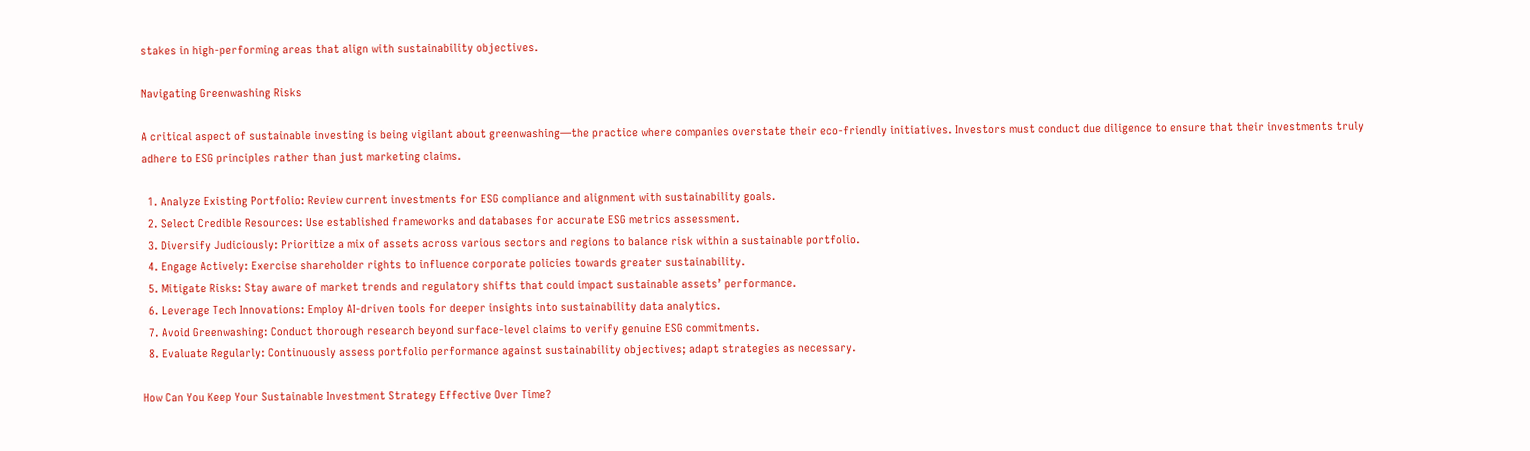stakes in high-performing areas that align with sustainability objectives.

Navigating Greenwashing Risks

A critical aspect of sustainable investing is being vigilant about greenwashing—the practice where companies overstate their eco-friendly initiatives. Investors must conduct due diligence to ensure that their investments truly adhere to ESG principles rather than just marketing claims.

  1. Analyze Existing Portfolio: Review current investments for ESG compliance and alignment with sustainability goals.
  2. Select Credible Resources: Use established frameworks and databases for accurate ESG metrics assessment.
  3. Diversify Judiciously: Prioritize a mix of assets across various sectors and regions to balance risk within a sustainable portfolio.
  4. Engage Actively: Exercise shareholder rights to influence corporate policies towards greater sustainability.
  5. Mitigate Risks: Stay aware of market trends and regulatory shifts that could impact sustainable assets’ performance.
  6. Leverage Tech Innovations: Employ AI-driven tools for deeper insights into sustainability data analytics.
  7. Avoid Greenwashing: Conduct thorough research beyond surface-level claims to verify genuine ESG commitments.
  8. Evaluate Regularly: Continuously assess portfolio performance against sustainability objectives; adapt strategies as necessary.

How Can You Keep Your Sustainable Investment Strategy Effective Over Time?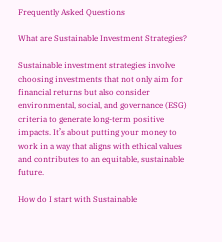Frequently Asked Questions

What are Sustainable Investment Strategies?

Sustainable investment strategies involve choosing investments that not only aim for financial returns but also consider environmental, social, and governance (ESG) criteria to generate long-term positive impacts. It’s about putting your money to work in a way that aligns with ethical values and contributes to an equitable, sustainable future.

How do I start with Sustainable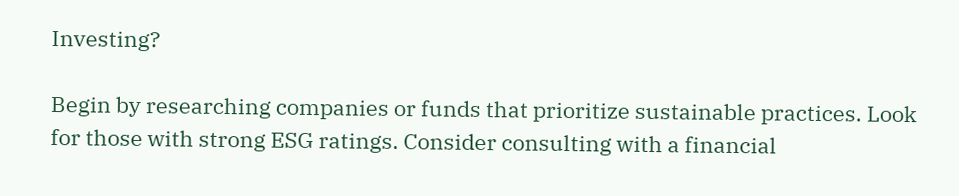Investing?

Begin by researching companies or funds that prioritize sustainable practices. Look for those with strong ESG ratings. Consider consulting with a financial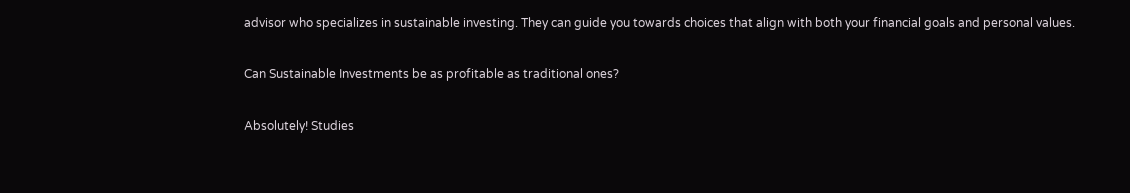advisor who specializes in sustainable investing. They can guide you towards choices that align with both your financial goals and personal values.

Can Sustainable Investments be as profitable as traditional ones?

Absolutely! Studies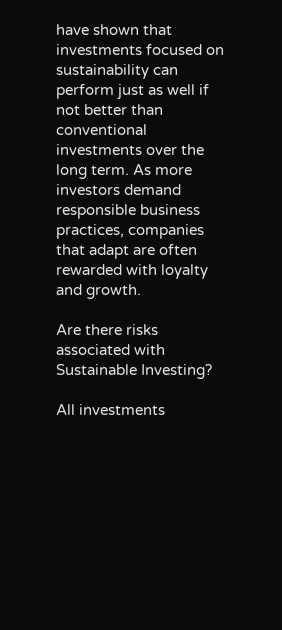have shown that investments focused on sustainability can perform just as well if not better than conventional investments over the long term. As more investors demand responsible business practices, companies that adapt are often rewarded with loyalty and growth.

Are there risks associated with Sustainable Investing?

All investments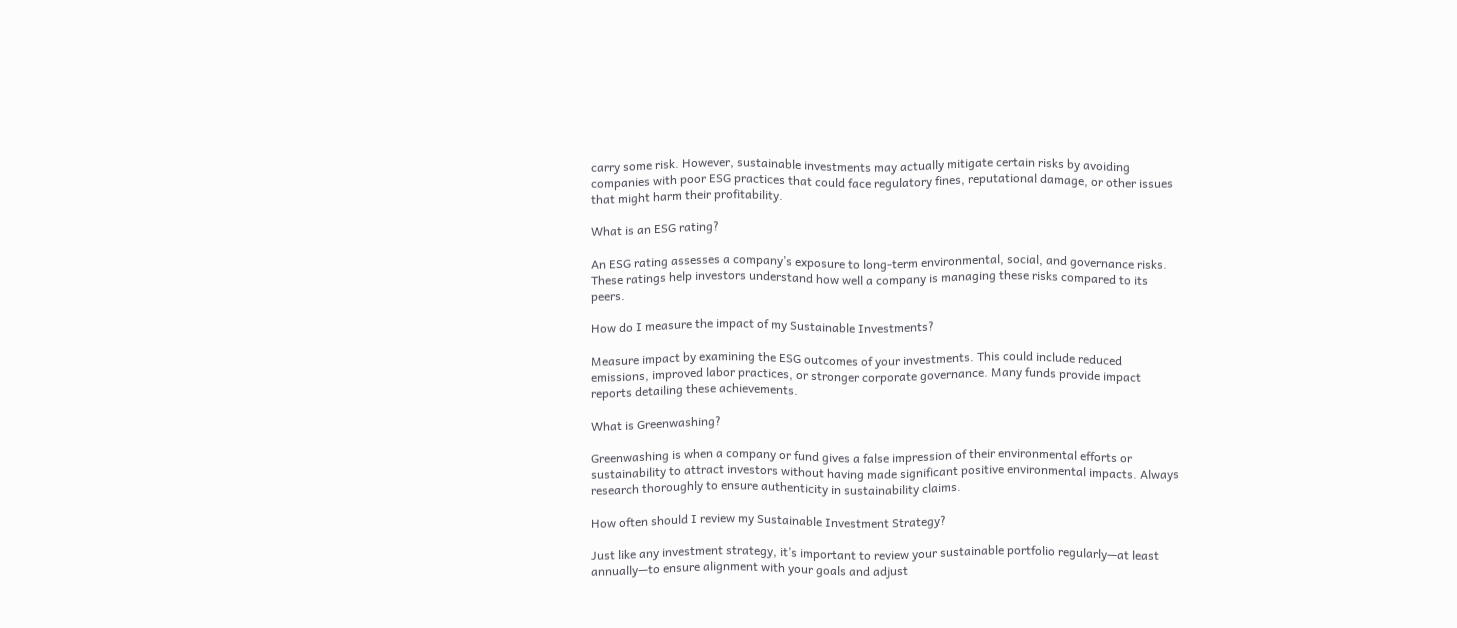carry some risk. However, sustainable investments may actually mitigate certain risks by avoiding companies with poor ESG practices that could face regulatory fines, reputational damage, or other issues that might harm their profitability.

What is an ESG rating?

An ESG rating assesses a company’s exposure to long-term environmental, social, and governance risks. These ratings help investors understand how well a company is managing these risks compared to its peers.

How do I measure the impact of my Sustainable Investments?

Measure impact by examining the ESG outcomes of your investments. This could include reduced emissions, improved labor practices, or stronger corporate governance. Many funds provide impact reports detailing these achievements.

What is Greenwashing?

Greenwashing is when a company or fund gives a false impression of their environmental efforts or sustainability to attract investors without having made significant positive environmental impacts. Always research thoroughly to ensure authenticity in sustainability claims.

How often should I review my Sustainable Investment Strategy?

Just like any investment strategy, it’s important to review your sustainable portfolio regularly—at least annually—to ensure alignment with your goals and adjust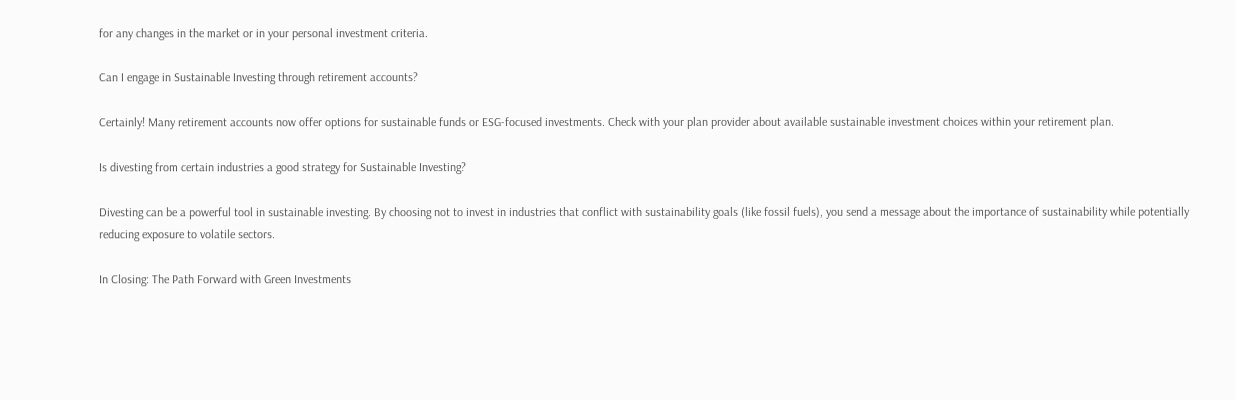for any changes in the market or in your personal investment criteria.

Can I engage in Sustainable Investing through retirement accounts?

Certainly! Many retirement accounts now offer options for sustainable funds or ESG-focused investments. Check with your plan provider about available sustainable investment choices within your retirement plan.

Is divesting from certain industries a good strategy for Sustainable Investing?

Divesting can be a powerful tool in sustainable investing. By choosing not to invest in industries that conflict with sustainability goals (like fossil fuels), you send a message about the importance of sustainability while potentially reducing exposure to volatile sectors.

In Closing: The Path Forward with Green Investments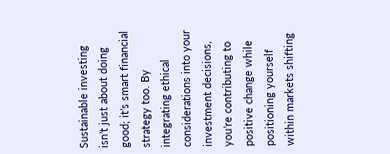Sustainable investing isn’t just about doing good; it’s smart financial strategy too. By integrating ethical considerations into your investment decisions, you’re contributing to positive change while positioning yourself within markets shifting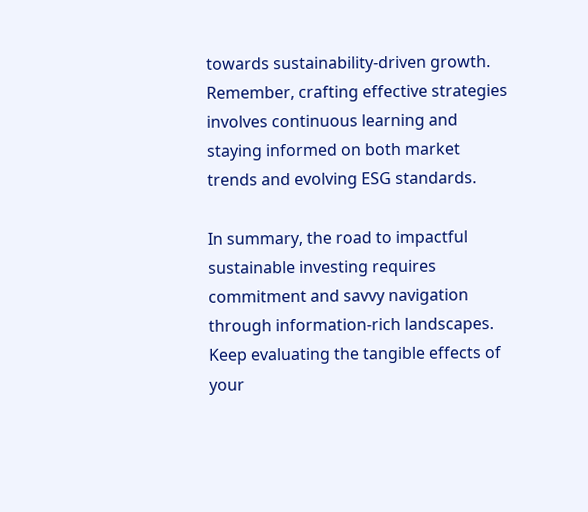towards sustainability-driven growth. Remember, crafting effective strategies involves continuous learning and staying informed on both market trends and evolving ESG standards.

In summary, the road to impactful sustainable investing requires commitment and savvy navigation through information-rich landscapes. Keep evaluating the tangible effects of your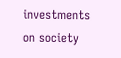investments on society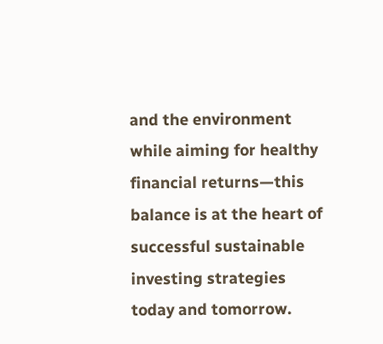and the environment while aiming for healthy financial returns—this balance is at the heart of successful sustainable investing strategies today and tomorrow.